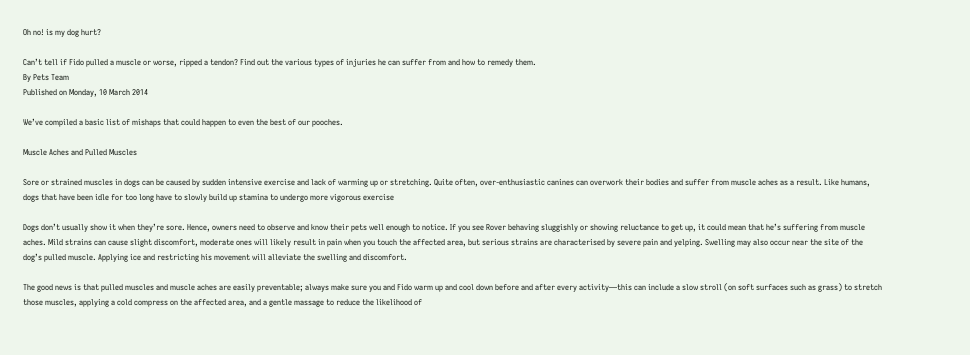Oh no! is my dog hurt?

Can’t tell if Fido pulled a muscle or worse, ripped a tendon? Find out the various types of injuries he can suffer from and how to remedy them.
By Pets Team
Published on Monday, 10 March 2014

We’ve compiled a basic list of mishaps that could happen to even the best of our pooches.

Muscle Aches and Pulled Muscles

Sore or strained muscles in dogs can be caused by sudden intensive exercise and lack of warming up or stretching. Quite often, over-enthusiastic canines can overwork their bodies and suffer from muscle aches as a result. Like humans, dogs that have been idle for too long have to slowly build up stamina to undergo more vigorous exercise

Dogs don’t usually show it when they’re sore. Hence, owners need to observe and know their pets well enough to notice. If you see Rover behaving sluggishly or showing reluctance to get up, it could mean that he’s suffering from muscle aches. Mild strains can cause slight discomfort, moderate ones will likely result in pain when you touch the affected area, but serious strains are characterised by severe pain and yelping. Swelling may also occur near the site of the dog’s pulled muscle. Applying ice and restricting his movement will alleviate the swelling and discomfort.

The good news is that pulled muscles and muscle aches are easily preventable; always make sure you and Fido warm up and cool down before and after every activity—this can include a slow stroll (on soft surfaces such as grass) to stretch those muscles, applying a cold compress on the affected area, and a gentle massage to reduce the likelihood of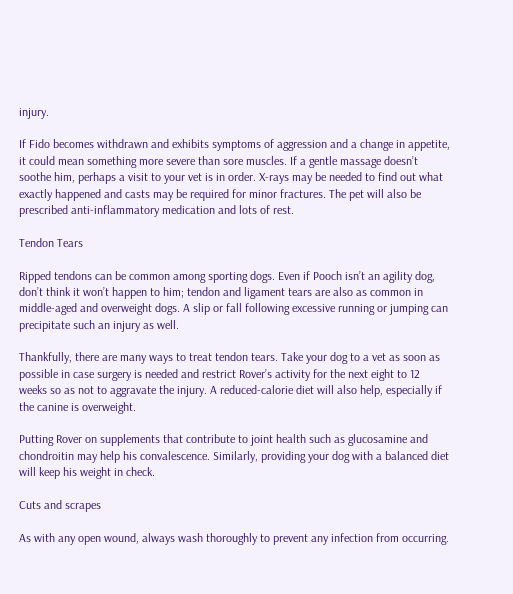injury.

If Fido becomes withdrawn and exhibits symptoms of aggression and a change in appetite, it could mean something more severe than sore muscles. If a gentle massage doesn’t soothe him, perhaps a visit to your vet is in order. X-rays may be needed to find out what exactly happened and casts may be required for minor fractures. The pet will also be prescribed anti-inflammatory medication and lots of rest.

Tendon Tears

Ripped tendons can be common among sporting dogs. Even if Pooch isn’t an agility dog, don’t think it won’t happen to him; tendon and ligament tears are also as common in middle-aged and overweight dogs. A slip or fall following excessive running or jumping can precipitate such an injury as well.

Thankfully, there are many ways to treat tendon tears. Take your dog to a vet as soon as possible in case surgery is needed and restrict Rover’s activity for the next eight to 12 weeks so as not to aggravate the injury. A reduced-calorie diet will also help, especially if the canine is overweight.

Putting Rover on supplements that contribute to joint health such as glucosamine and chondroitin may help his convalescence. Similarly, providing your dog with a balanced diet will keep his weight in check.

Cuts and scrapes

As with any open wound, always wash thoroughly to prevent any infection from occurring.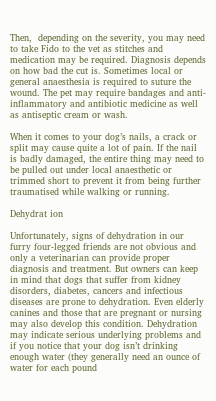Then,  depending on the severity, you may need to take Fido to the vet as stitches and medication may be required. Diagnosis depends on how bad the cut is. Sometimes local or general anaesthesia is required to suture the wound. The pet may require bandages and anti-inflammatory and antibiotic medicine as well as antiseptic cream or wash.

When it comes to your dog’s nails, a crack or split may cause quite a lot of pain. If the nail is badly damaged, the entire thing may need to be pulled out under local anaesthetic or trimmed short to prevent it from being further traumatised while walking or running.

Dehydrat ion

Unfortunately, signs of dehydration in our furry four-legged friends are not obvious and only a veterinarian can provide proper diagnosis and treatment. But owners can keep in mind that dogs that suffer from kidney disorders, diabetes, cancers and infectious diseases are prone to dehydration. Even elderly canines and those that are pregnant or nursing may also develop this condition. Dehydration may indicate serious underlying problems and if you notice that your dog isn’t drinking enough water (they generally need an ounce of water for each pound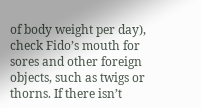of body weight per day), check Fido’s mouth for sores and other foreign objects, such as twigs or thorns. If there isn’t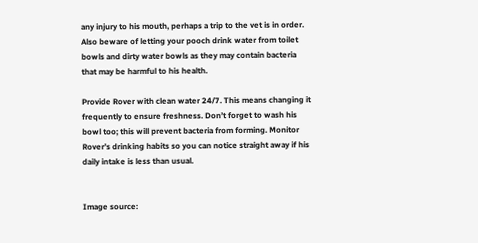any injury to his mouth, perhaps a trip to the vet is in order. Also beware of letting your pooch drink water from toilet bowls and dirty water bowls as they may contain bacteria that may be harmful to his health.

Provide Rover with clean water 24/7. This means changing it frequently to ensure freshness. Don’t forget to wash his bowl too; this will prevent bacteria from forming. Monitor Rover’s drinking habits so you can notice straight away if his daily intake is less than usual.


Image source: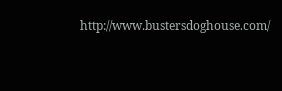http://www.bustersdoghouse.com/